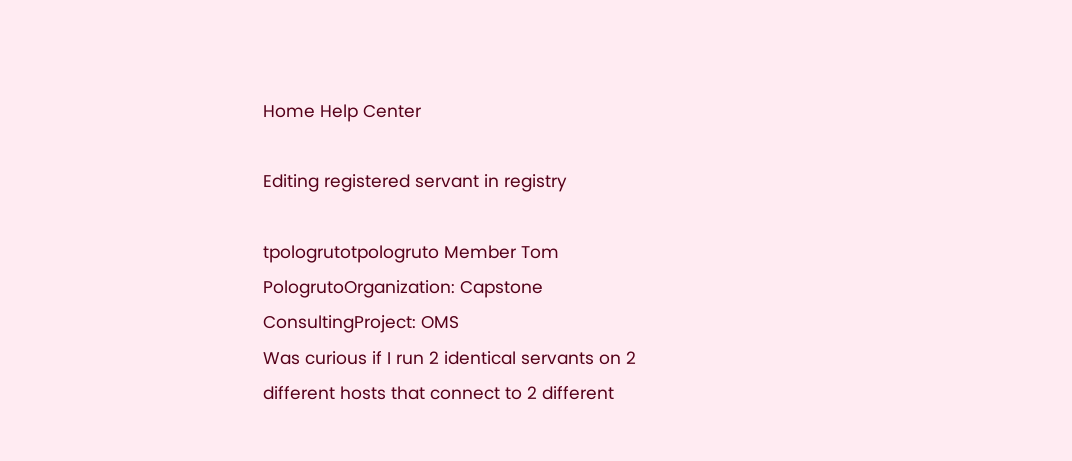Home Help Center

Editing registered servant in registry

tpologrutotpologruto Member Tom PologrutoOrganization: Capstone ConsultingProject: OMS
Was curious if I run 2 identical servants on 2 different hosts that connect to 2 different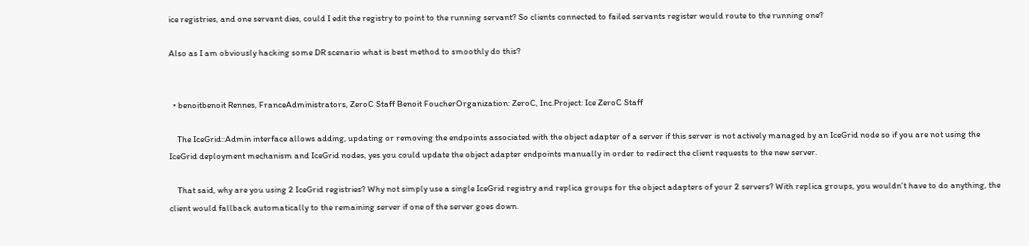ice registries, and one servant dies, could I edit the registry to point to the running servant? So clients connected to failed servants register would route to the running one?

Also as I am obviously hacking some DR scenario what is best method to smoothly do this?


  • benoitbenoit Rennes, FranceAdministrators, ZeroC Staff Benoit FoucherOrganization: ZeroC, Inc.Project: Ice ZeroC Staff

    The IceGrid::Admin interface allows adding, updating or removing the endpoints associated with the object adapter of a server if this server is not actively managed by an IceGrid node so if you are not using the IceGrid deployment mechanism and IceGrid nodes, yes you could update the object adapter endpoints manually in order to redirect the client requests to the new server.

    That said, why are you using 2 IceGrid registries? Why not simply use a single IceGrid registry and replica groups for the object adapters of your 2 servers? With replica groups, you wouldn't have to do anything, the client would fallback automatically to the remaining server if one of the server goes down.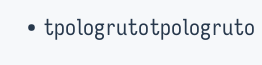• tpologrutotpologruto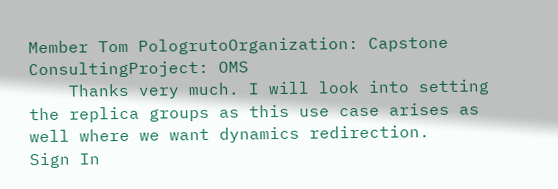Member Tom PologrutoOrganization: Capstone ConsultingProject: OMS
    Thanks very much. I will look into setting the replica groups as this use case arises as well where we want dynamics redirection.
Sign In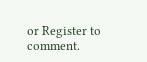or Register to comment.